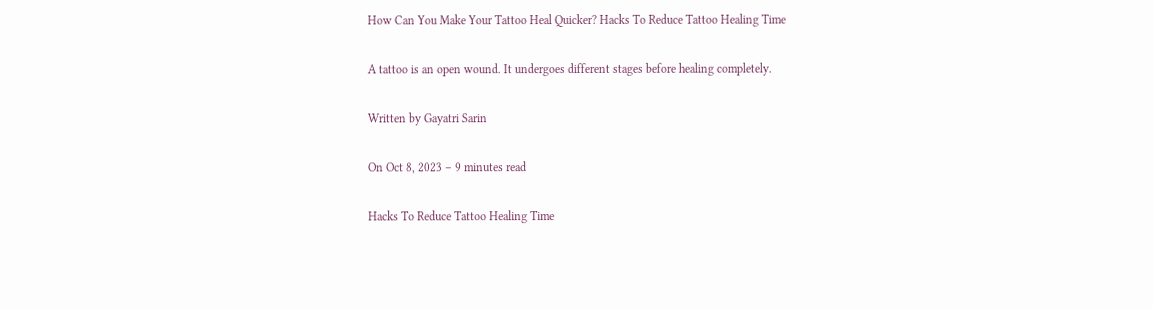How Can You Make Your Tattoo Heal Quicker? Hacks To Reduce Tattoo Healing Time

A tattoo is an open wound. It undergoes different stages before healing completely.

Written by Gayatri Sarin

On Oct 8, 2023 – 9 minutes read

Hacks To Reduce Tattoo Healing Time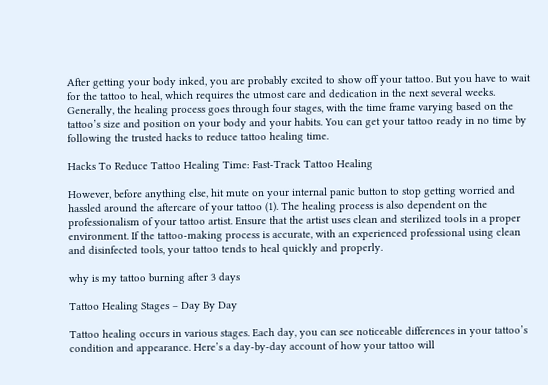After getting your body inked, you are probably excited to show off your tattoo. But you have to wait for the tattoo to heal, which requires the utmost care and dedication in the next several weeks. Generally, the healing process goes through four stages, with the time frame varying based on the tattoo’s size and position on your body and your habits. You can get your tattoo ready in no time by following the trusted hacks to reduce tattoo healing time.

Hacks To Reduce Tattoo Healing Time: Fast-Track Tattoo Healing

However, before anything else, hit mute on your internal panic button to stop getting worried and hassled around the aftercare of your tattoo (1). The healing process is also dependent on the professionalism of your tattoo artist. Ensure that the artist uses clean and sterilized tools in a proper environment. If the tattoo-making process is accurate, with an experienced professional using clean and disinfected tools, your tattoo tends to heal quickly and properly.

why is my tattoo burning after 3 days

Tattoo Healing Stages – Day By Day

Tattoo healing occurs in various stages. Each day, you can see noticeable differences in your tattoo’s condition and appearance. Here’s a day-by-day account of how your tattoo will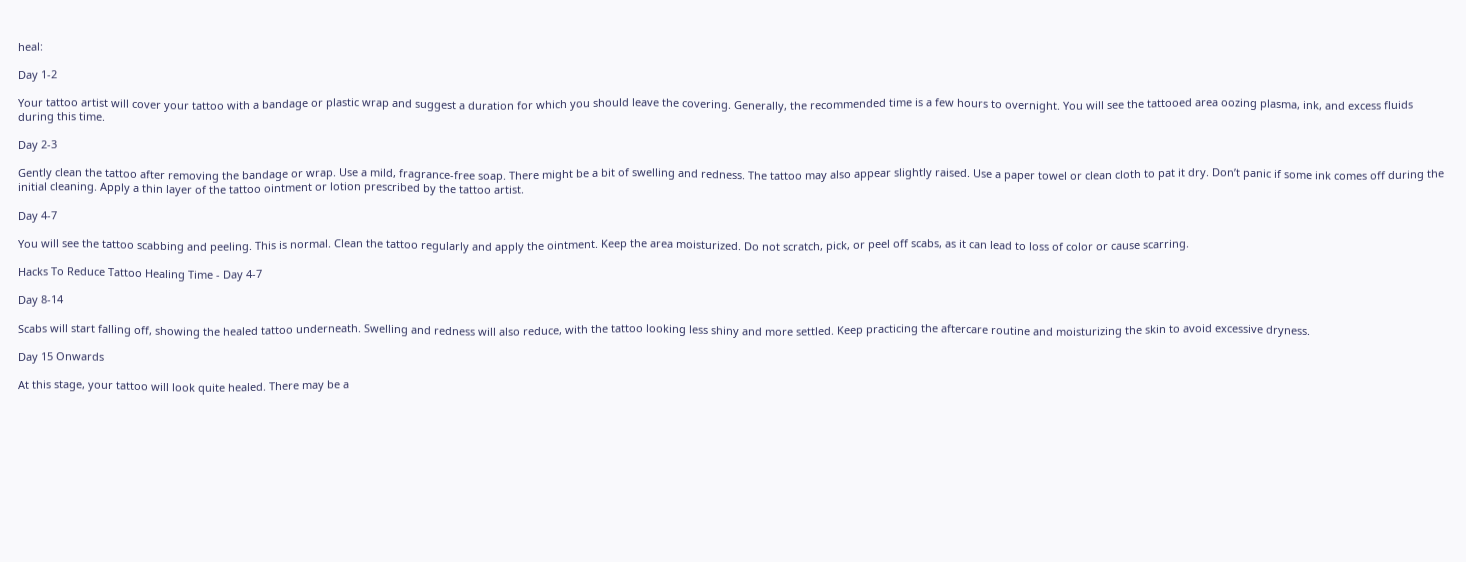heal:

Day 1-2

Your tattoo artist will cover your tattoo with a bandage or plastic wrap and suggest a duration for which you should leave the covering. Generally, the recommended time is a few hours to overnight. You will see the tattooed area oozing plasma, ink, and excess fluids during this time.

Day 2-3

Gently clean the tattoo after removing the bandage or wrap. Use a mild, fragrance-free soap. There might be a bit of swelling and redness. The tattoo may also appear slightly raised. Use a paper towel or clean cloth to pat it dry. Don’t panic if some ink comes off during the initial cleaning. Apply a thin layer of the tattoo ointment or lotion prescribed by the tattoo artist.

Day 4-7

You will see the tattoo scabbing and peeling. This is normal. Clean the tattoo regularly and apply the ointment. Keep the area moisturized. Do not scratch, pick, or peel off scabs, as it can lead to loss of color or cause scarring.

Hacks To Reduce Tattoo Healing Time - Day 4-7

Day 8-14

Scabs will start falling off, showing the healed tattoo underneath. Swelling and redness will also reduce, with the tattoo looking less shiny and more settled. Keep practicing the aftercare routine and moisturizing the skin to avoid excessive dryness.

Day 15 Onwards

At this stage, your tattoo will look quite healed. There may be a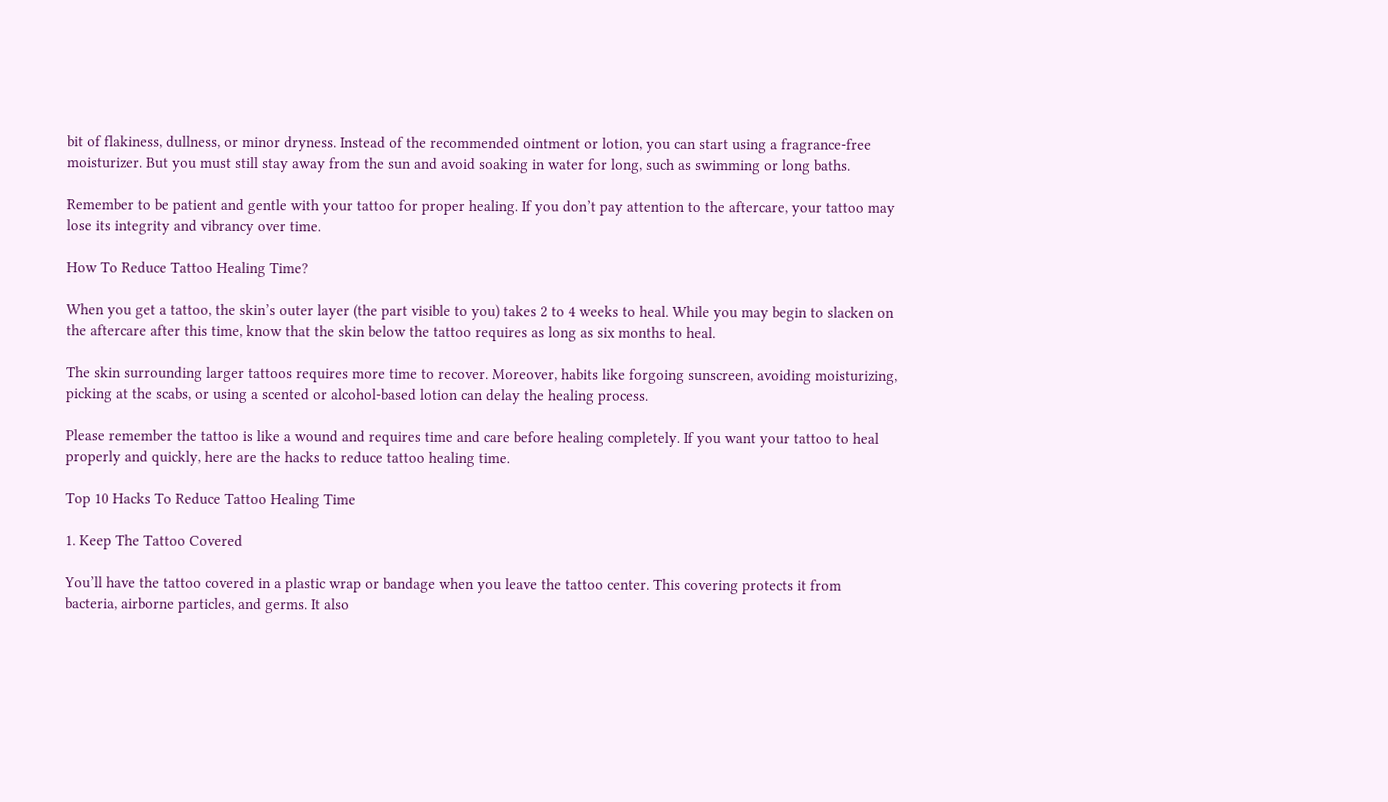bit of flakiness, dullness, or minor dryness. Instead of the recommended ointment or lotion, you can start using a fragrance-free moisturizer. But you must still stay away from the sun and avoid soaking in water for long, such as swimming or long baths.

Remember to be patient and gentle with your tattoo for proper healing. If you don’t pay attention to the aftercare, your tattoo may lose its integrity and vibrancy over time.

How To Reduce Tattoo Healing Time?

When you get a tattoo, the skin’s outer layer (the part visible to you) takes 2 to 4 weeks to heal. While you may begin to slacken on the aftercare after this time, know that the skin below the tattoo requires as long as six months to heal.

The skin surrounding larger tattoos requires more time to recover. Moreover, habits like forgoing sunscreen, avoiding moisturizing, picking at the scabs, or using a scented or alcohol-based lotion can delay the healing process.

Please remember the tattoo is like a wound and requires time and care before healing completely. If you want your tattoo to heal properly and quickly, here are the hacks to reduce tattoo healing time.

Top 10 Hacks To Reduce Tattoo Healing Time

1. Keep The Tattoo Covered

You’ll have the tattoo covered in a plastic wrap or bandage when you leave the tattoo center. This covering protects it from bacteria, airborne particles, and germs. It also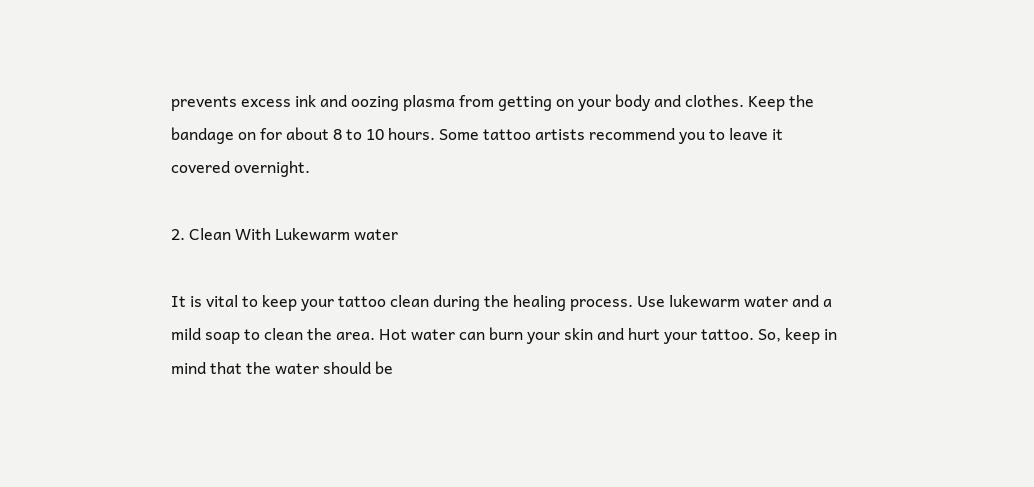prevents excess ink and oozing plasma from getting on your body and clothes. Keep the bandage on for about 8 to 10 hours. Some tattoo artists recommend you to leave it covered overnight.

2. Clean With Lukewarm water

It is vital to keep your tattoo clean during the healing process. Use lukewarm water and a mild soap to clean the area. Hot water can burn your skin and hurt your tattoo. So, keep in mind that the water should be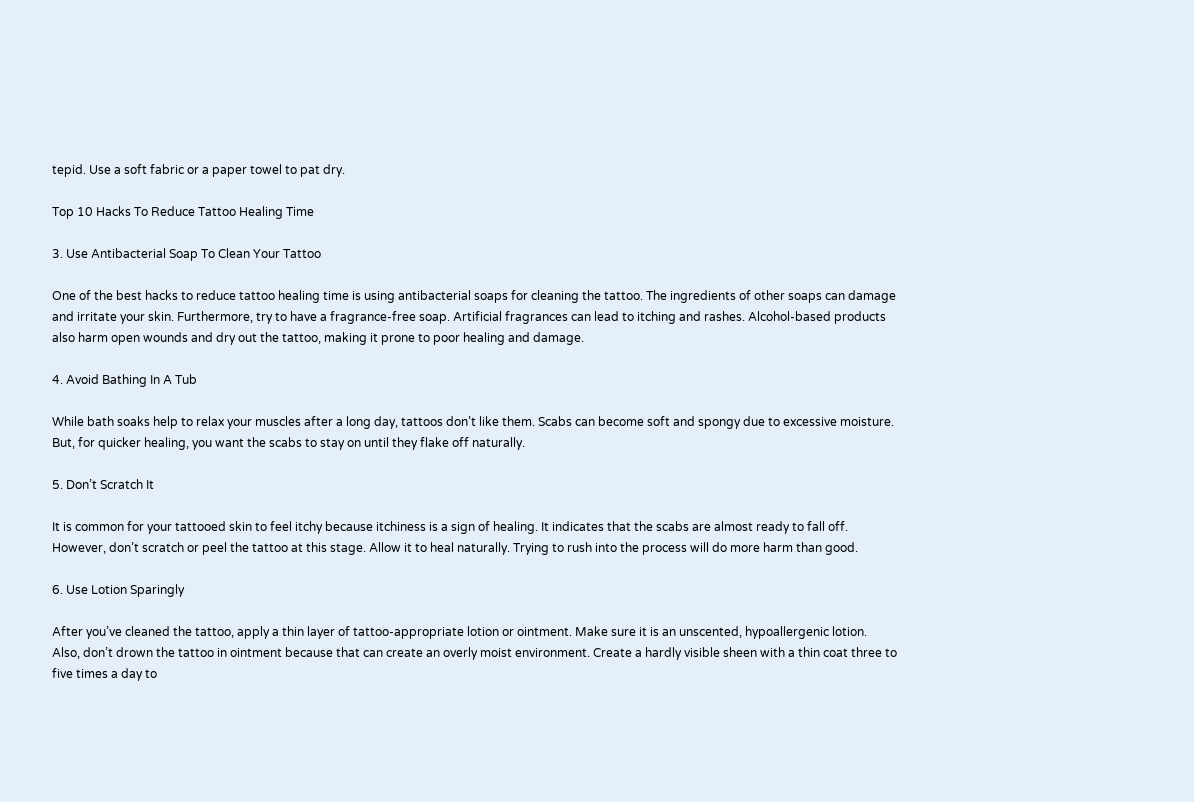tepid. Use a soft fabric or a paper towel to pat dry.

Top 10 Hacks To Reduce Tattoo Healing Time

3. Use Antibacterial Soap To Clean Your Tattoo

One of the best hacks to reduce tattoo healing time is using antibacterial soaps for cleaning the tattoo. The ingredients of other soaps can damage and irritate your skin. Furthermore, try to have a fragrance-free soap. Artificial fragrances can lead to itching and rashes. Alcohol-based products also harm open wounds and dry out the tattoo, making it prone to poor healing and damage.

4. Avoid Bathing In A Tub

While bath soaks help to relax your muscles after a long day, tattoos don’t like them. Scabs can become soft and spongy due to excessive moisture. But, for quicker healing, you want the scabs to stay on until they flake off naturally.

5. Don’t Scratch It

It is common for your tattooed skin to feel itchy because itchiness is a sign of healing. It indicates that the scabs are almost ready to fall off. However, don’t scratch or peel the tattoo at this stage. Allow it to heal naturally. Trying to rush into the process will do more harm than good.

6. Use Lotion Sparingly

After you’ve cleaned the tattoo, apply a thin layer of tattoo-appropriate lotion or ointment. Make sure it is an unscented, hypoallergenic lotion. Also, don’t drown the tattoo in ointment because that can create an overly moist environment. Create a hardly visible sheen with a thin coat three to five times a day to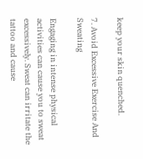keep your skin quenched.

7. Avoid Excessive Exercise And Sweating

Engaging in intense physical activities can cause you to sweat excessively. Sweat can irritate the tattoo and cause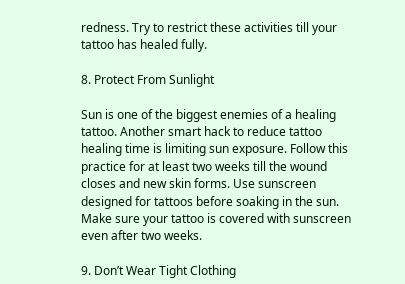redness. Try to restrict these activities till your tattoo has healed fully.

8. Protect From Sunlight

Sun is one of the biggest enemies of a healing tattoo. Another smart hack to reduce tattoo healing time is limiting sun exposure. Follow this practice for at least two weeks till the wound closes and new skin forms. Use sunscreen designed for tattoos before soaking in the sun. Make sure your tattoo is covered with sunscreen even after two weeks.

9. Don’t Wear Tight Clothing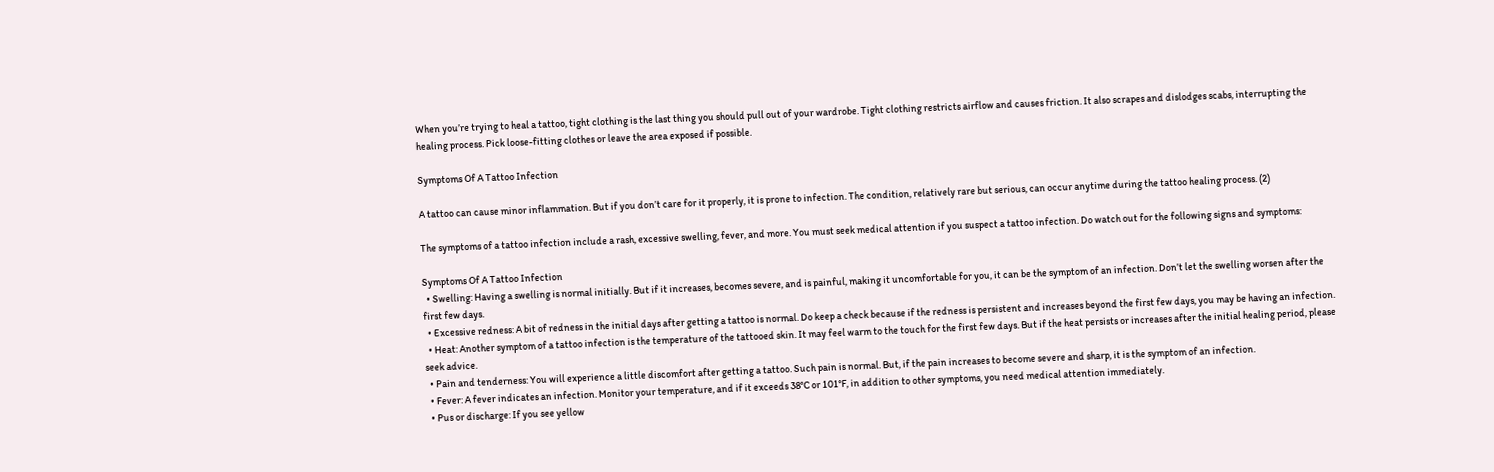When you’re trying to heal a tattoo, tight clothing is the last thing you should pull out of your wardrobe. Tight clothing restricts airflow and causes friction. It also scrapes and dislodges scabs, interrupting the healing process. Pick loose-fitting clothes or leave the area exposed if possible.

Symptoms Of A Tattoo Infection

A tattoo can cause minor inflammation. But if you don’t care for it properly, it is prone to infection. The condition, relatively rare but serious, can occur anytime during the tattoo healing process. (2)

The symptoms of a tattoo infection include a rash, excessive swelling, fever, and more. You must seek medical attention if you suspect a tattoo infection. Do watch out for the following signs and symptoms:

Symptoms Of A Tattoo Infection
  • Swelling: Having a swelling is normal initially. But if it increases, becomes severe, and is painful, making it uncomfortable for you, it can be the symptom of an infection. Don’t let the swelling worsen after the first few days.
  • Excessive redness: A bit of redness in the initial days after getting a tattoo is normal. Do keep a check because if the redness is persistent and increases beyond the first few days, you may be having an infection.
  • Heat: Another symptom of a tattoo infection is the temperature of the tattooed skin. It may feel warm to the touch for the first few days. But if the heat persists or increases after the initial healing period, please seek advice.
  • Pain and tenderness: You will experience a little discomfort after getting a tattoo. Such pain is normal. But, if the pain increases to become severe and sharp, it is the symptom of an infection.
  • Fever: A fever indicates an infection. Monitor your temperature, and if it exceeds 38°C or 101°F, in addition to other symptoms, you need medical attention immediately.
  • Pus or discharge: If you see yellow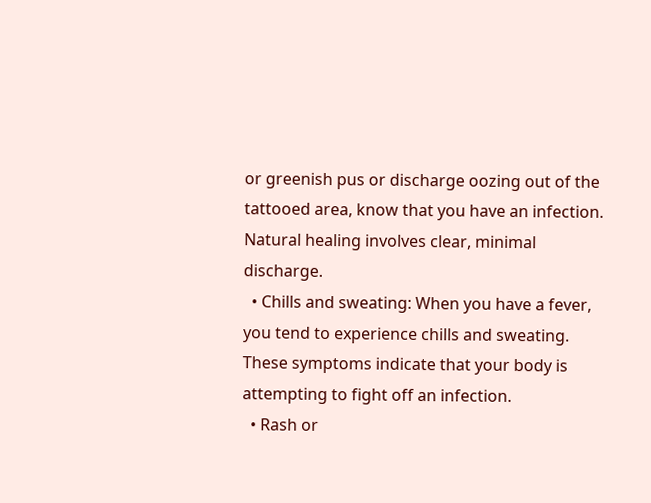or greenish pus or discharge oozing out of the tattooed area, know that you have an infection. Natural healing involves clear, minimal discharge.
  • Chills and sweating: When you have a fever, you tend to experience chills and sweating. These symptoms indicate that your body is attempting to fight off an infection.
  • Rash or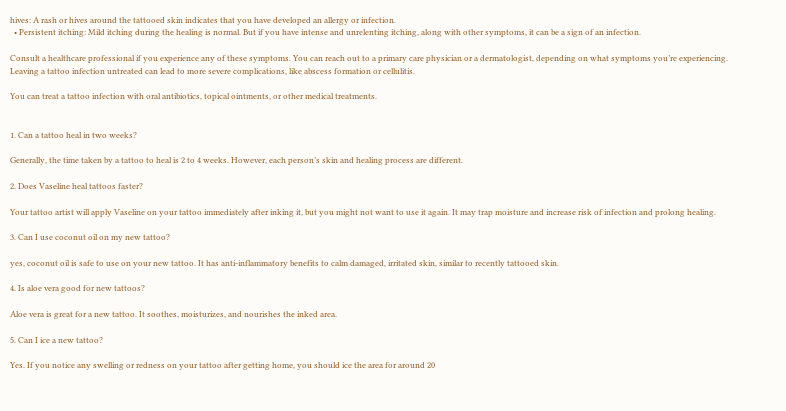hives: A rash or hives around the tattooed skin indicates that you have developed an allergy or infection.
  • Persistent itching: Mild itching during the healing is normal. But if you have intense and unrelenting itching, along with other symptoms, it can be a sign of an infection.

Consult a healthcare professional if you experience any of these symptoms. You can reach out to a primary care physician or a dermatologist, depending on what symptoms you’re experiencing. Leaving a tattoo infection untreated can lead to more severe complications, like abscess formation or cellulitis.

You can treat a tattoo infection with oral antibiotics, topical ointments, or other medical treatments.


1. Can a tattoo heal in two weeks?

Generally, the time taken by a tattoo to heal is 2 to 4 weeks. However, each person’s skin and healing process are different.

2. Does Vaseline heal tattoos faster?

Your tattoo artist will apply Vaseline on your tattoo immediately after inking it, but you might not want to use it again. It may trap moisture and increase risk of infection and prolong healing.

3. Can I use coconut oil on my new tattoo?

yes, coconut oil is safe to use on your new tattoo. It has anti-inflammatory benefits to calm damaged, irritated skin, similar to recently tattooed skin.

4. Is aloe vera good for new tattoos?

Aloe vera is great for a new tattoo. It soothes, moisturizes, and nourishes the inked area.

5. Can I ice a new tattoo?

Yes. If you notice any swelling or redness on your tattoo after getting home, you should ice the area for around 20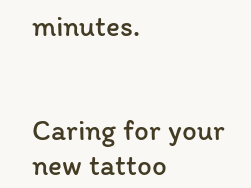minutes.


Caring for your new tattoo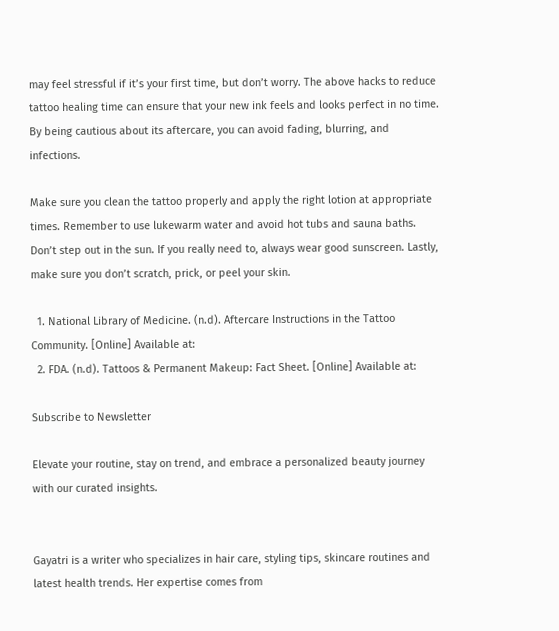may feel stressful if it’s your first time, but don’t worry. The above hacks to reduce tattoo healing time can ensure that your new ink feels and looks perfect in no time. By being cautious about its aftercare, you can avoid fading, blurring, and infections.

Make sure you clean the tattoo properly and apply the right lotion at appropriate times. Remember to use lukewarm water and avoid hot tubs and sauna baths. Don’t step out in the sun. If you really need to, always wear good sunscreen. Lastly, make sure you don’t scratch, prick, or peel your skin.

  1. National Library of Medicine. (n.d). Aftercare Instructions in the Tattoo Community. [Online] Available at:
  2. FDA. (n.d). Tattoos & Permanent Makeup: Fact Sheet. [Online] Available at:

Subscribe to Newsletter

Elevate your routine, stay on trend, and embrace a personalized beauty journey with our curated insights.


Gayatri is a writer who specializes in hair care, styling tips, skincare routines and latest health trends. Her expertise comes from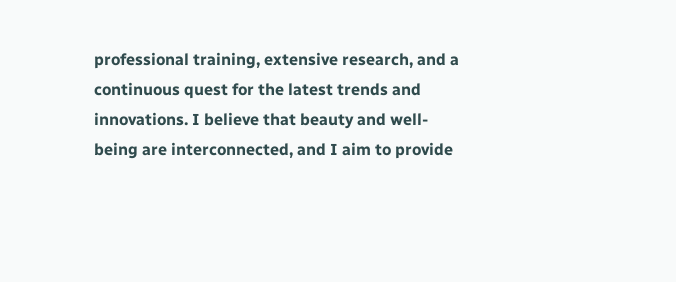professional training, extensive research, and a continuous quest for the latest trends and innovations. I believe that beauty and well-being are interconnected, and I aim to provide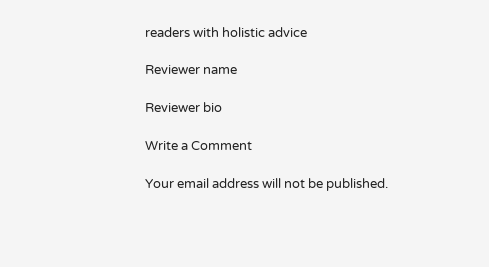readers with holistic advice

Reviewer name

Reviewer bio

Write a Comment

Your email address will not be published.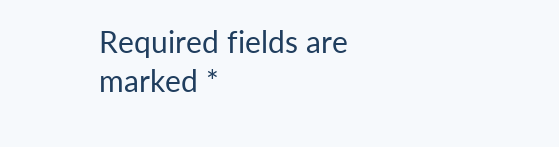Required fields are marked *